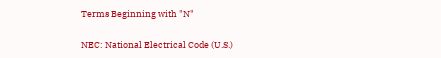Terms Beginning with "N"

NEC: National Electrical Code (U.S.)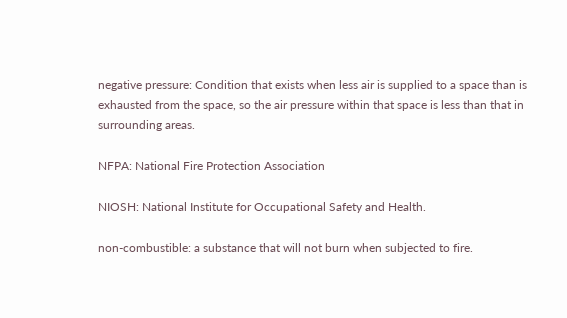negative pressure: Condition that exists when less air is supplied to a space than is exhausted from the space, so the air pressure within that space is less than that in surrounding areas.

NFPA: National Fire Protection Association

NIOSH: National Institute for Occupational Safety and Health.

non-combustible: a substance that will not burn when subjected to fire.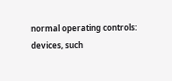normal operating controls: devices, such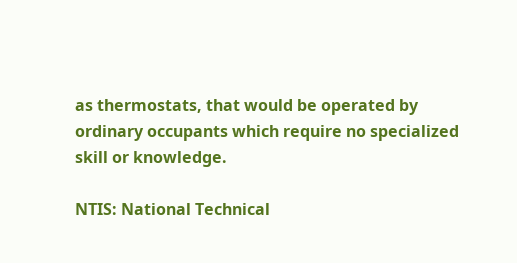as thermostats, that would be operated by ordinary occupants which require no specialized skill or knowledge.

NTIS: National Technical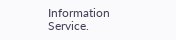Information Service.